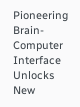Pioneering Brain-Computer Interface Unlocks New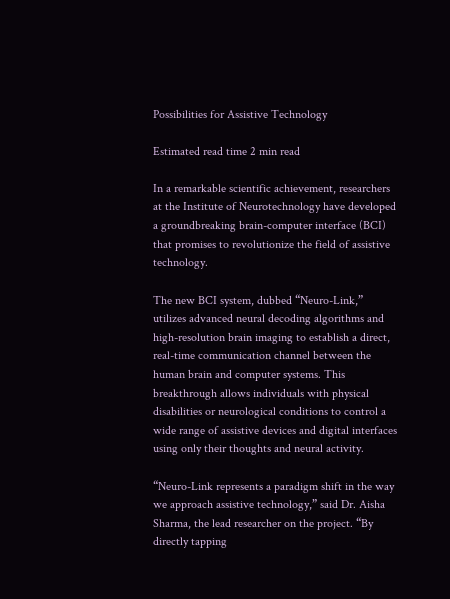Possibilities for Assistive Technology

Estimated read time 2 min read

In a remarkable scientific achievement, researchers at the Institute of Neurotechnology have developed a groundbreaking brain-computer interface (BCI) that promises to revolutionize the field of assistive technology.

The new BCI system, dubbed “Neuro-Link,” utilizes advanced neural decoding algorithms and high-resolution brain imaging to establish a direct, real-time communication channel between the human brain and computer systems. This breakthrough allows individuals with physical disabilities or neurological conditions to control a wide range of assistive devices and digital interfaces using only their thoughts and neural activity.

“Neuro-Link represents a paradigm shift in the way we approach assistive technology,” said Dr. Aisha Sharma, the lead researcher on the project. “By directly tapping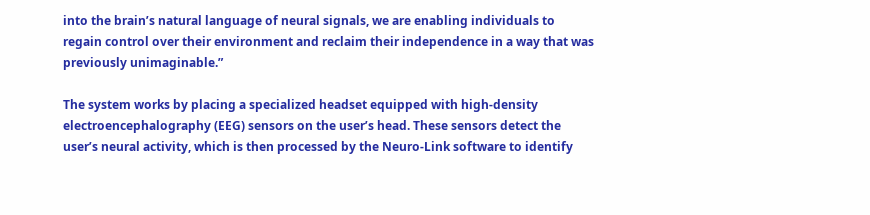into the brain’s natural language of neural signals, we are enabling individuals to regain control over their environment and reclaim their independence in a way that was previously unimaginable.”

The system works by placing a specialized headset equipped with high-density electroencephalography (EEG) sensors on the user’s head. These sensors detect the user’s neural activity, which is then processed by the Neuro-Link software to identify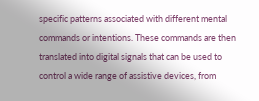specific patterns associated with different mental commands or intentions. These commands are then translated into digital signals that can be used to control a wide range of assistive devices, from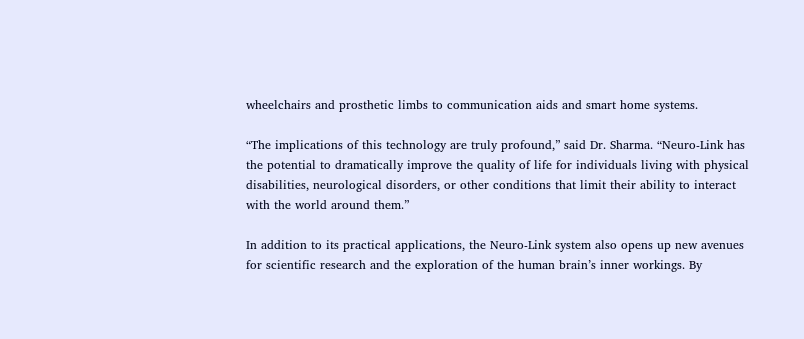wheelchairs and prosthetic limbs to communication aids and smart home systems.

“The implications of this technology are truly profound,” said Dr. Sharma. “Neuro-Link has the potential to dramatically improve the quality of life for individuals living with physical disabilities, neurological disorders, or other conditions that limit their ability to interact with the world around them.”

In addition to its practical applications, the Neuro-Link system also opens up new avenues for scientific research and the exploration of the human brain’s inner workings. By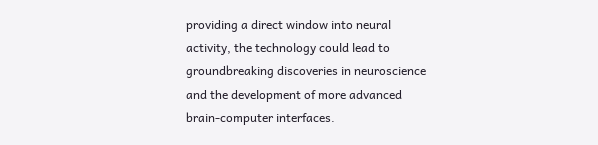providing a direct window into neural activity, the technology could lead to groundbreaking discoveries in neuroscience and the development of more advanced brain-computer interfaces.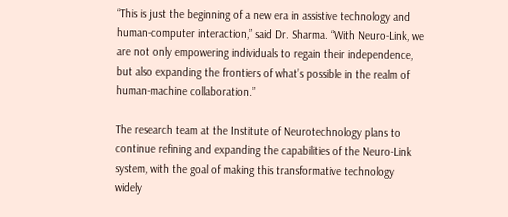“This is just the beginning of a new era in assistive technology and human-computer interaction,” said Dr. Sharma. “With Neuro-Link, we are not only empowering individuals to regain their independence, but also expanding the frontiers of what’s possible in the realm of human-machine collaboration.”

The research team at the Institute of Neurotechnology plans to continue refining and expanding the capabilities of the Neuro-Link system, with the goal of making this transformative technology widely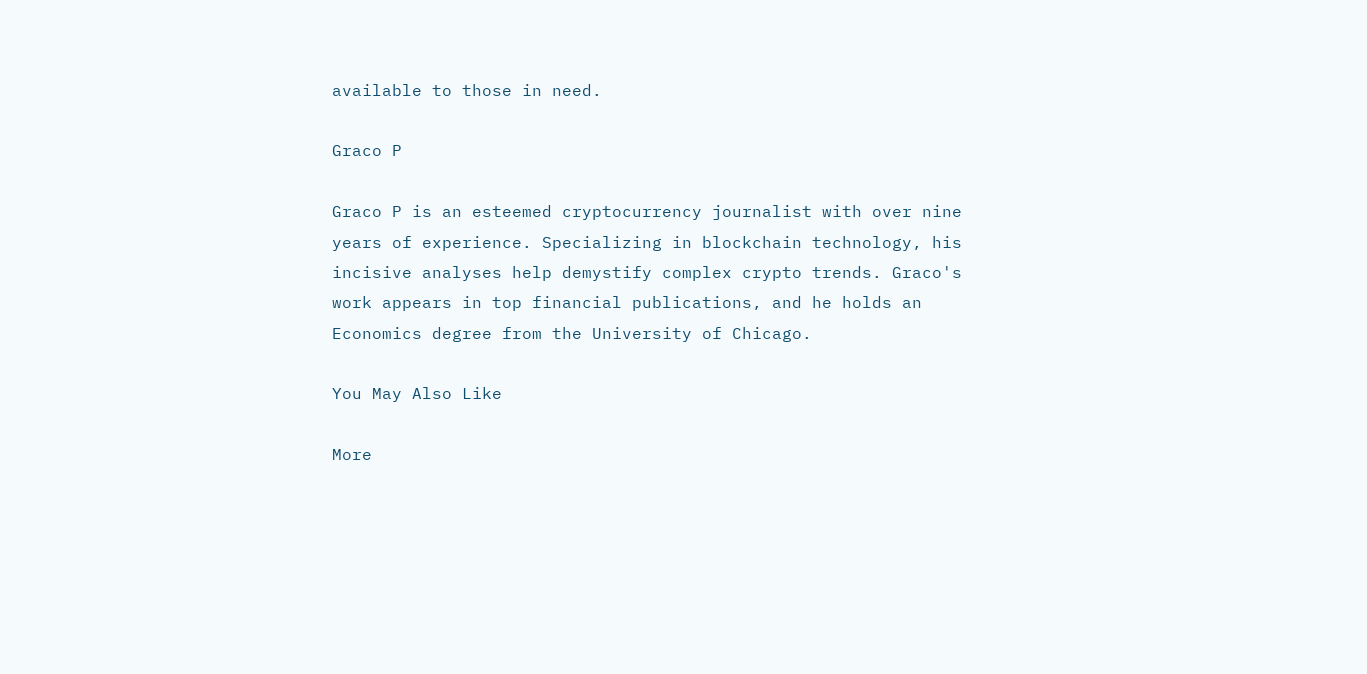available to those in need.

Graco P

Graco P is an esteemed cryptocurrency journalist with over nine years of experience. Specializing in blockchain technology, his incisive analyses help demystify complex crypto trends. Graco's work appears in top financial publications, and he holds an Economics degree from the University of Chicago.

You May Also Like

More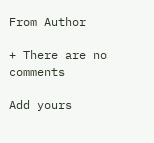From Author

+ There are no comments

Add yours